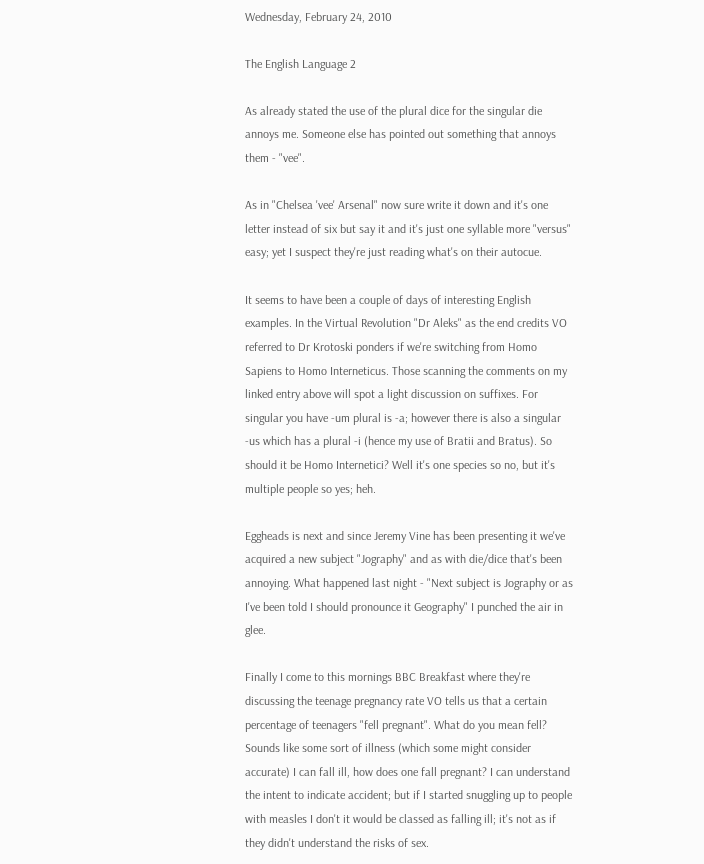Wednesday, February 24, 2010

The English Language 2

As already stated the use of the plural dice for the singular die annoys me. Someone else has pointed out something that annoys them - "vee".

As in "Chelsea 'vee' Arsenal" now sure write it down and it's one letter instead of six but say it and it's just one syllable more "versus" easy; yet I suspect they're just reading what's on their autocue.

It seems to have been a couple of days of interesting English examples. In the Virtual Revolution "Dr Aleks" as the end credits VO referred to Dr Krotoski ponders if we're switching from Homo Sapiens to Homo Interneticus. Those scanning the comments on my linked entry above will spot a light discussion on suffixes. For singular you have -um plural is -a; however there is also a singular -us which has a plural -i (hence my use of Bratii and Bratus). So should it be Homo Internetici? Well it's one species so no, but it's multiple people so yes; heh.

Eggheads is next and since Jeremy Vine has been presenting it we've acquired a new subject "Jography" and as with die/dice that's been annoying. What happened last night - "Next subject is Jography or as I've been told I should pronounce it Geography" I punched the air in glee.

Finally I come to this mornings BBC Breakfast where they're discussing the teenage pregnancy rate VO tells us that a certain percentage of teenagers "fell pregnant". What do you mean fell? Sounds like some sort of illness (which some might consider accurate) I can fall ill, how does one fall pregnant? I can understand the intent to indicate accident; but if I started snuggling up to people with measles I don't it would be classed as falling ill; it's not as if they didn't understand the risks of sex.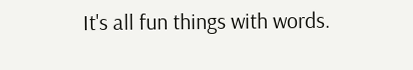It's all fun things with words.